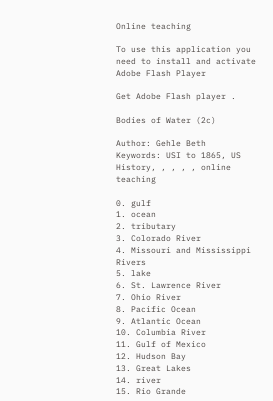Online teaching

To use this application you need to install and activate Adobe Flash Player

Get Adobe Flash player .

Bodies of Water (2c)

Author: Gehle Beth
Keywords: USI to 1865, US History, , , , , online teaching

0. gulf
1. ocean
2. tributary
3. Colorado River
4. Missouri and Mississippi Rivers
5. lake
6. St. Lawrence River
7. Ohio River
8. Pacific Ocean
9. Atlantic Ocean
10. Columbia River
11. Gulf of Mexico
12. Hudson Bay
13. Great Lakes
14. river
15. Rio Grande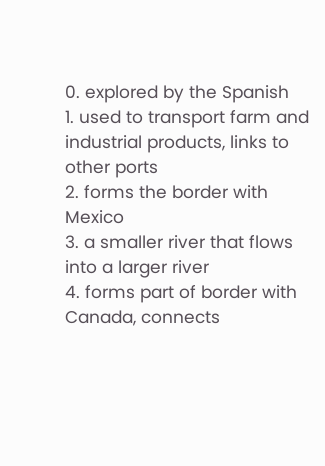0. explored by the Spanish
1. used to transport farm and industrial products, links to other ports
2. forms the border with Mexico
3. a smaller river that flows into a larger river
4. forms part of border with Canada, connects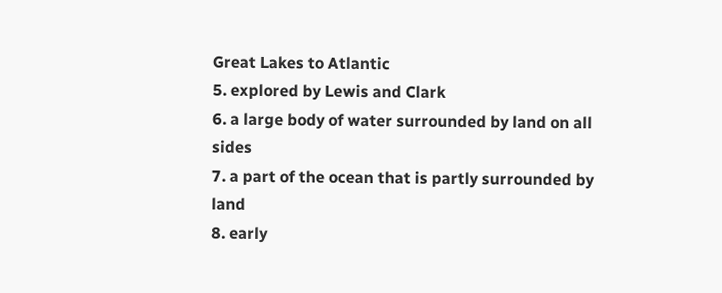Great Lakes to Atlantic
5. explored by Lewis and Clark
6. a large body of water surrounded by land on all sides
7. a part of the ocean that is partly surrounded by land
8. early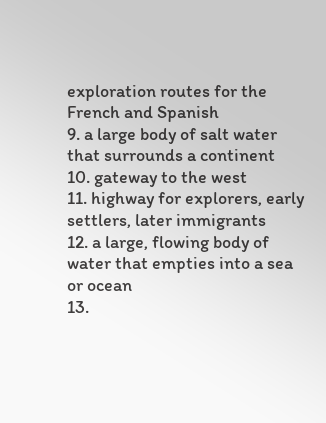exploration routes for the French and Spanish
9. a large body of salt water that surrounds a continent
10. gateway to the west
11. highway for explorers, early settlers, later immigrants
12. a large, flowing body of water that empties into a sea or ocean
13.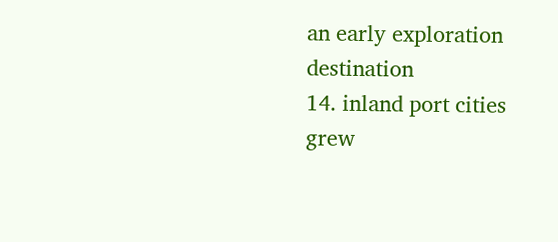an early exploration destination
14. inland port cities grew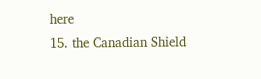here
15. the Canadian Shield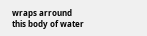wraps arround this body of water